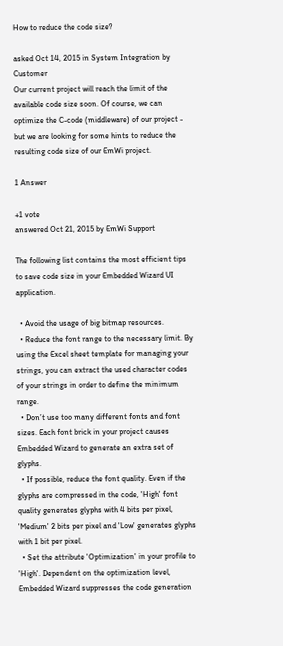How to reduce the code size?

asked Oct 14, 2015 in System Integration by Customer
Our current project will reach the limit of the available code size soon. Of course, we can optimize the C-code (middleware) of our project - but we are looking for some hints to reduce the resulting code size of our EmWi project.

1 Answer

+1 vote
answered Oct 21, 2015 by EmWi Support

The following list contains the most efficient tips to save code size in your Embedded Wizard UI application.

  • Avoid the usage of big bitmap resources.
  • Reduce the font range to the necessary limit. By using the Excel sheet template for managing your strings, you can extract the used character codes of your strings in order to define the minimum range.
  • Don’t use too many different fonts and font sizes. Each font brick in your project causes Embedded Wizard to generate an extra set of glyphs.
  • If possible, reduce the font quality. Even if the glyphs are compressed in the code, 'High' font quality generates glyphs with 4 bits per pixel, 'Medium' 2 bits per pixel and 'Low' generates glyphs with 1 bit per pixel.
  • Set the attribute 'Optimization' in your profile to 'High'. Dependent on the optimization level, Embedded Wizard suppresses the code generation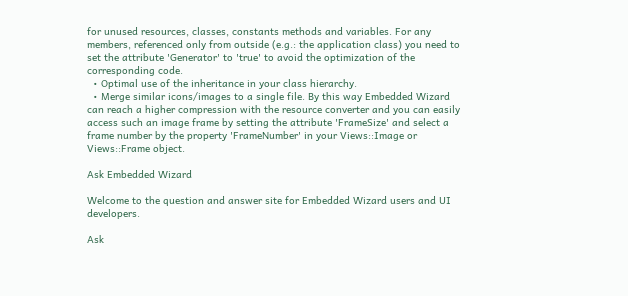for unused resources, classes, constants methods and variables. For any members, referenced only from outside (e.g.: the application class) you need to set the attribute 'Generator' to 'true' to avoid the optimization of the corresponding code.
  • Optimal use of the inheritance in your class hierarchy.
  • Merge similar icons/images to a single file. By this way Embedded Wizard can reach a higher compression with the resource converter and you can easily access such an image frame by setting the attribute 'FrameSize' and select a frame number by the property 'FrameNumber' in your Views::Image or Views::Frame object.

Ask Embedded Wizard

Welcome to the question and answer site for Embedded Wizard users and UI developers.

Ask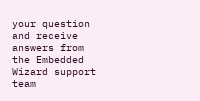your question and receive answers from the Embedded Wizard support team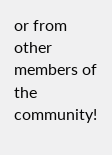or from other members of the community!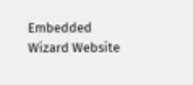Embedded Wizard Website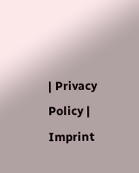| Privacy Policy | Imprint